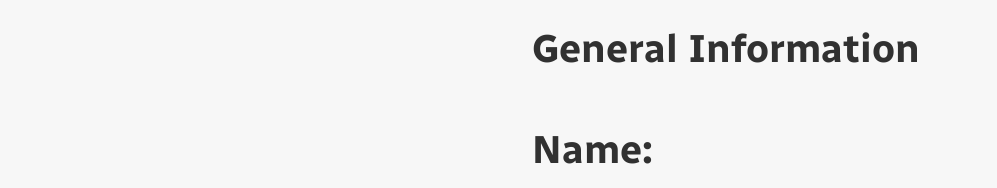General Information

Name: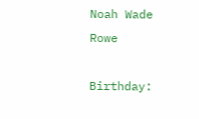Noah Wade Rowe

Birthday: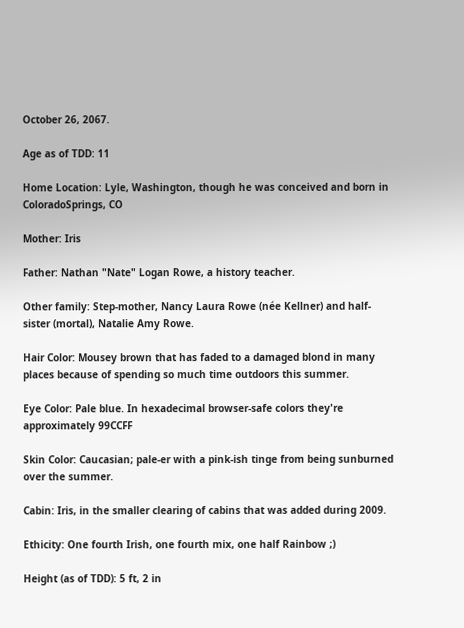October 26, 2067.

Age as of TDD: 11

Home Location: Lyle, Washington, though he was conceived and born in ColoradoSprings, CO

Mother: Iris

Father: Nathan "Nate" Logan Rowe, a history teacher.

Other family: Step-mother, Nancy Laura Rowe (née Kellner) and half-sister (mortal), Natalie Amy Rowe.

Hair Color: Mousey brown that has faded to a damaged blond in many places because of spending so much time outdoors this summer.

Eye Color: Pale blue. In hexadecimal browser-safe colors they're approximately 99CCFF

Skin Color: Caucasian; pale-er with a pink-ish tinge from being sunburned over the summer.

Cabin: Iris, in the smaller clearing of cabins that was added during 2009.

Ethicity: One fourth Irish, one fourth mix, one half Rainbow ;)

Height (as of TDD): 5 ft, 2 in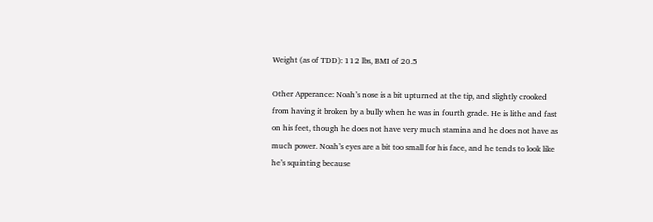Weight (as of TDD): 112 lbs, BMI of 20.5

Other Apperance: Noah’s nose is a bit upturned at the tip, and slightly crooked from having it broken by a bully when he was in fourth grade. He is lithe and fast on his feet, though he does not have very much stamina and he does not have as much power. Noah’s eyes are a bit too small for his face, and he tends to look like he’s squinting because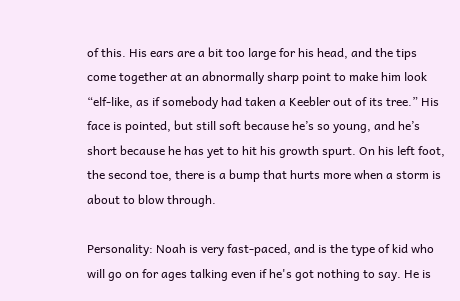of this. His ears are a bit too large for his head, and the tips come together at an abnormally sharp point to make him look “elf-like, as if somebody had taken a Keebler out of its tree.” His face is pointed, but still soft because he’s so young, and he’s short because he has yet to hit his growth spurt. On his left foot, the second toe, there is a bump that hurts more when a storm is about to blow through.

Personality: Noah is very fast-paced, and is the type of kid who will go on for ages talking even if he's got nothing to say. He is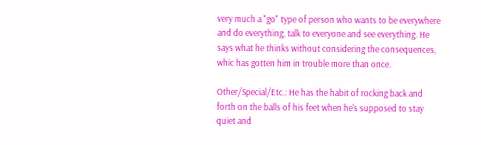very much a "go" type of person who wants to be everywhere and do everything, talk to everyone and see everything. He says what he thinks without considering the consequences, whic has gotten him in trouble more than once.

Other/Special/Etc.: He has the habit of rocking back and forth on the balls of his feet when he's supposed to stay quiet and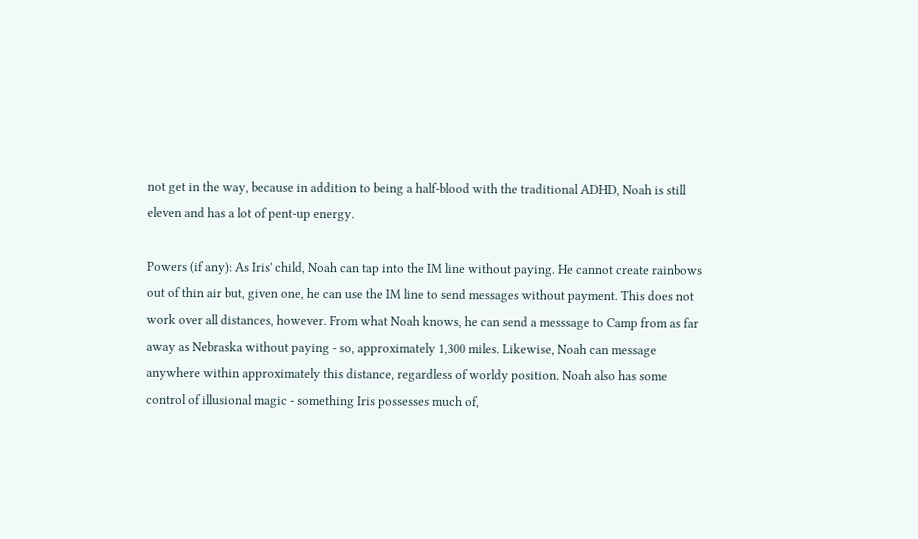not get in the way, because in addition to being a half-blood with the traditional ADHD, Noah is still eleven and has a lot of pent-up energy.

Powers (if any): As Iris' child, Noah can tap into the IM line without paying. He cannot create rainbows out of thin air but, given one, he can use the IM line to send messages without payment. This does not work over all distances, however. From what Noah knows, he can send a messsage to Camp from as far away as Nebraska without paying - so, approximately 1,300 miles. Likewise, Noah can message anywhere within approximately this distance, regardless of worldy position. Noah also has some control of illusional magic - something Iris possesses much of,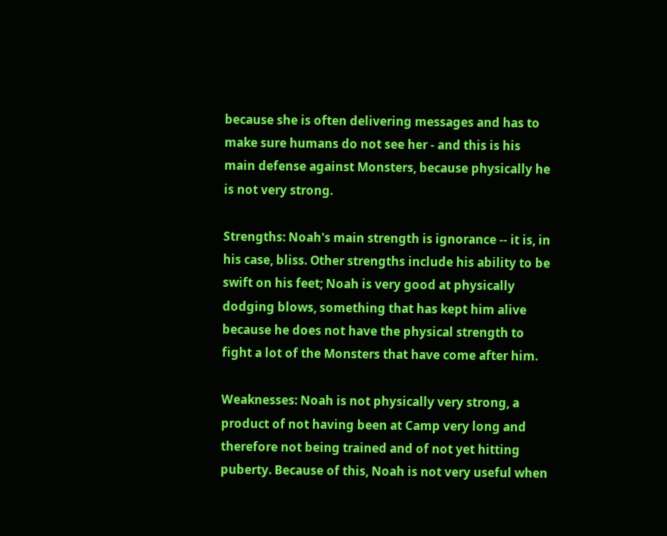because she is often delivering messages and has to make sure humans do not see her - and this is his main defense against Monsters, because physically he is not very strong.

Strengths: Noah's main strength is ignorance -- it is, in his case, bliss. Other strengths include his ability to be swift on his feet; Noah is very good at physically dodging blows, something that has kept him alive because he does not have the physical strength to fight a lot of the Monsters that have come after him.

Weaknesses: Noah is not physically very strong, a product of not having been at Camp very long and therefore not being trained and of not yet hitting puberty. Because of this, Noah is not very useful when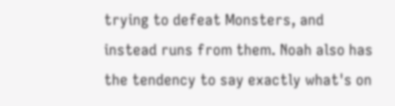trying to defeat Monsters, and instead runs from them. Noah also has the tendency to say exactly what's on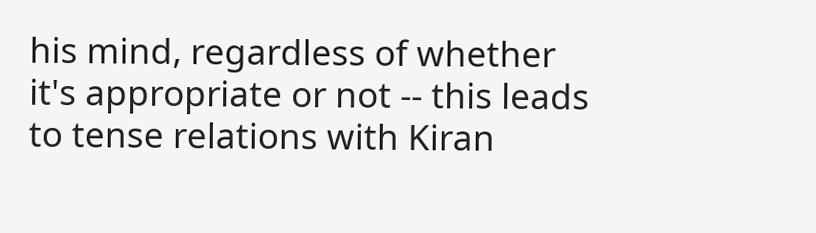his mind, regardless of whether it's appropriate or not -- this leads to tense relations with Kiran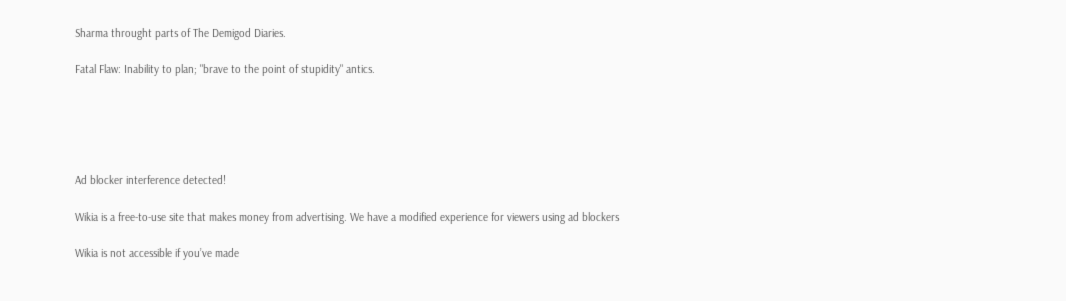Sharma throught parts of The Demigod Diaries.

Fatal Flaw: Inability to plan; "brave to the point of stupidity" antics.





Ad blocker interference detected!

Wikia is a free-to-use site that makes money from advertising. We have a modified experience for viewers using ad blockers

Wikia is not accessible if you’ve made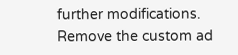further modifications. Remove the custom ad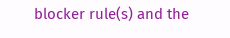blocker rule(s) and the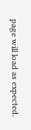page will load as expected.